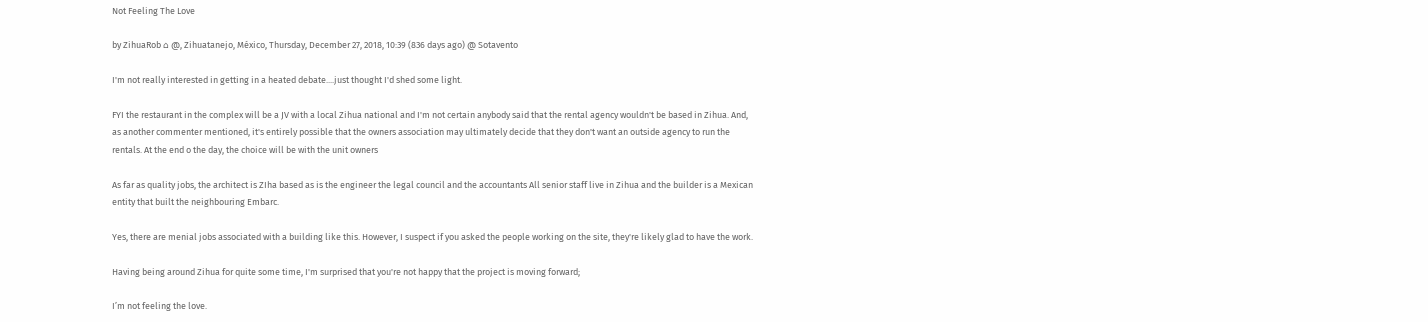Not Feeling The Love

by ZihuaRob ⌂ @, Zihuatanejo, México, Thursday, December 27, 2018, 10:39 (836 days ago) @ Sotavento

I'm not really interested in getting in a heated debate....just thought I'd shed some light.

FYI the restaurant in the complex will be a JV with a local Zihua national and I'm not certain anybody said that the rental agency wouldn't be based in Zihua. And, as another commenter mentioned, it's entirely possible that the owners association may ultimately decide that they don't want an outside agency to run the rentals. At the end o the day, the choice will be with the unit owners

As far as quality jobs, the architect is ZIha based as is the engineer the legal council and the accountants All senior staff live in Zihua and the builder is a Mexican entity that built the neighbouring Embarc.

Yes, there are menial jobs associated with a building like this. However, I suspect if you asked the people working on the site, they're likely glad to have the work.

Having being around Zihua for quite some time, I'm surprised that you're not happy that the project is moving forward;

I’m not feeling the love.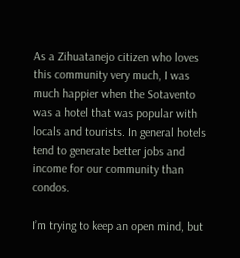As a Zihuatanejo citizen who loves this community very much, I was much happier when the Sotavento was a hotel that was popular with locals and tourists. In general hotels tend to generate better jobs and income for our community than condos.

I’m trying to keep an open mind, but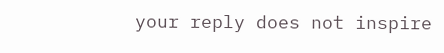your reply does not inspire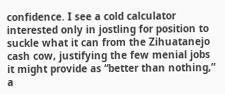confidence. I see a cold calculator interested only in jostling for position to suckle what it can from the Zihuatanejo cash cow, justifying the few menial jobs it might provide as “better than nothing,” a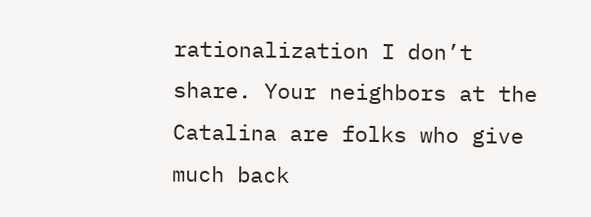rationalization I don’t share. Your neighbors at the Catalina are folks who give much back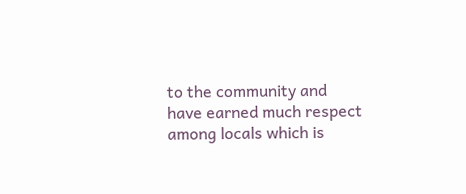to the community and have earned much respect among locals which is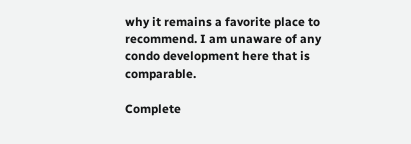why it remains a favorite place to recommend. I am unaware of any condo development here that is comparable.

Complete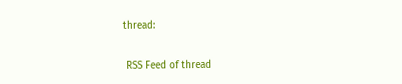thread:

 RSS Feed of thread